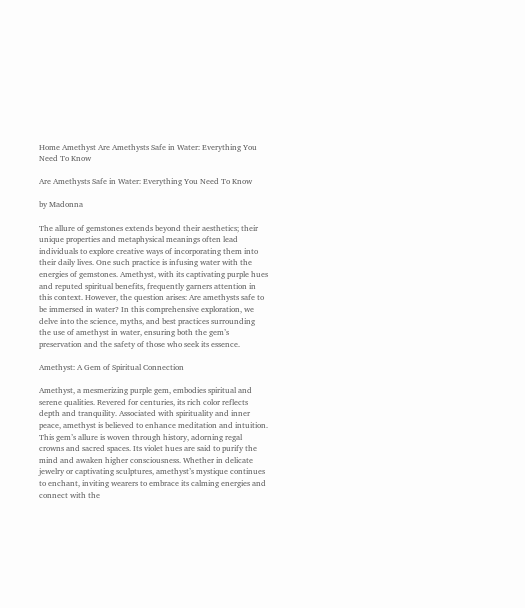Home Amethyst Are Amethysts Safe in Water: Everything You Need To Know

Are Amethysts Safe in Water: Everything You Need To Know

by Madonna

The allure of gemstones extends beyond their aesthetics; their unique properties and metaphysical meanings often lead individuals to explore creative ways of incorporating them into their daily lives. One such practice is infusing water with the energies of gemstones. Amethyst, with its captivating purple hues and reputed spiritual benefits, frequently garners attention in this context. However, the question arises: Are amethysts safe to be immersed in water? In this comprehensive exploration, we delve into the science, myths, and best practices surrounding the use of amethyst in water, ensuring both the gem’s preservation and the safety of those who seek its essence.

Amethyst: A Gem of Spiritual Connection

Amethyst, a mesmerizing purple gem, embodies spiritual and serene qualities. Revered for centuries, its rich color reflects depth and tranquility. Associated with spirituality and inner peace, amethyst is believed to enhance meditation and intuition. This gem’s allure is woven through history, adorning regal crowns and sacred spaces. Its violet hues are said to purify the mind and awaken higher consciousness. Whether in delicate jewelry or captivating sculptures, amethyst’s mystique continues to enchant, inviting wearers to embrace its calming energies and connect with the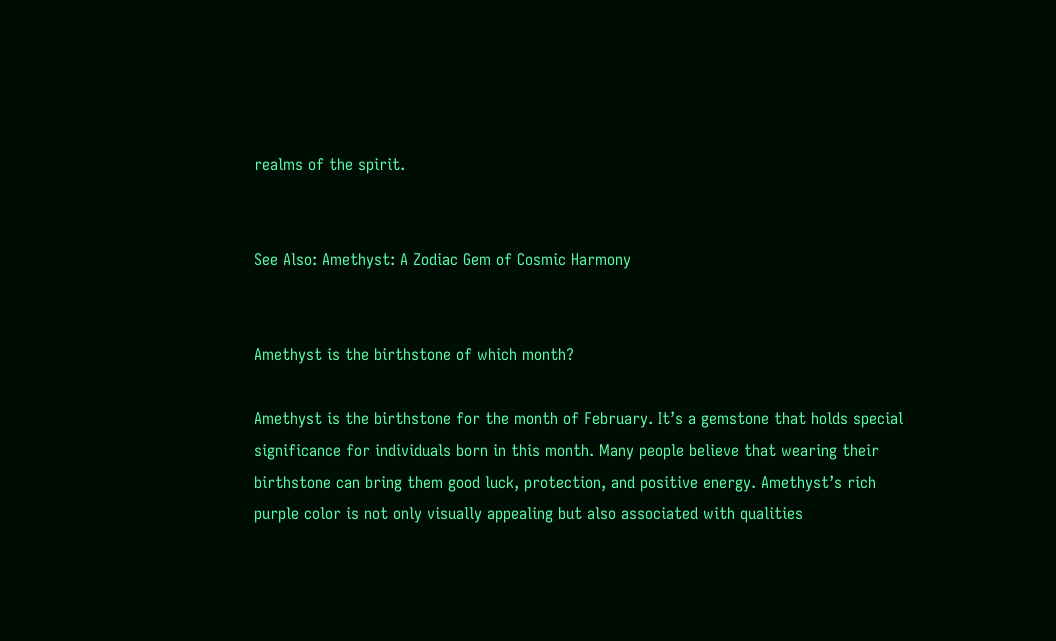realms of the spirit.


See Also: Amethyst: A Zodiac Gem of Cosmic Harmony


Amethyst is the birthstone of which month?

Amethyst is the birthstone for the month of February. It’s a gemstone that holds special significance for individuals born in this month. Many people believe that wearing their birthstone can bring them good luck, protection, and positive energy. Amethyst’s rich purple color is not only visually appealing but also associated with qualities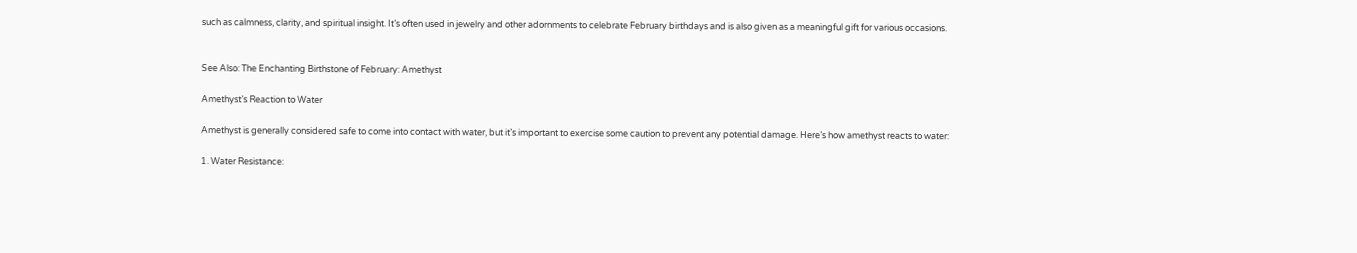such as calmness, clarity, and spiritual insight. It’s often used in jewelry and other adornments to celebrate February birthdays and is also given as a meaningful gift for various occasions.


See Also: The Enchanting Birthstone of February: Amethyst

Amethyst’s Reaction to Water

Amethyst is generally considered safe to come into contact with water, but it’s important to exercise some caution to prevent any potential damage. Here’s how amethyst reacts to water:

1. Water Resistance: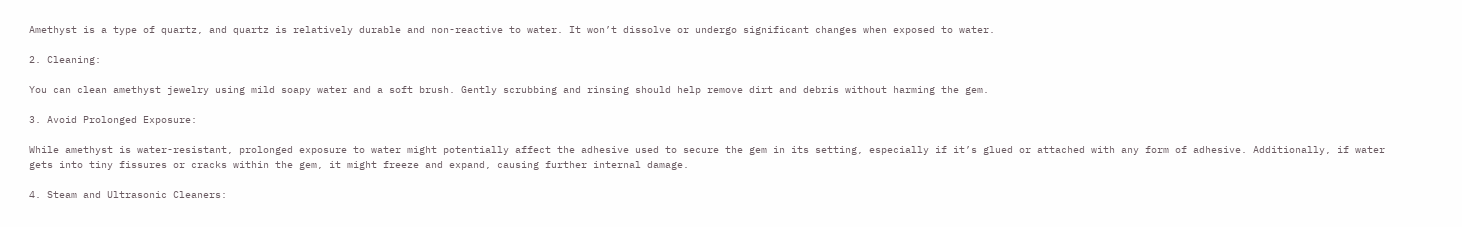Amethyst is a type of quartz, and quartz is relatively durable and non-reactive to water. It won’t dissolve or undergo significant changes when exposed to water.

2. Cleaning:

You can clean amethyst jewelry using mild soapy water and a soft brush. Gently scrubbing and rinsing should help remove dirt and debris without harming the gem.

3. Avoid Prolonged Exposure:

While amethyst is water-resistant, prolonged exposure to water might potentially affect the adhesive used to secure the gem in its setting, especially if it’s glued or attached with any form of adhesive. Additionally, if water gets into tiny fissures or cracks within the gem, it might freeze and expand, causing further internal damage.

4. Steam and Ultrasonic Cleaners: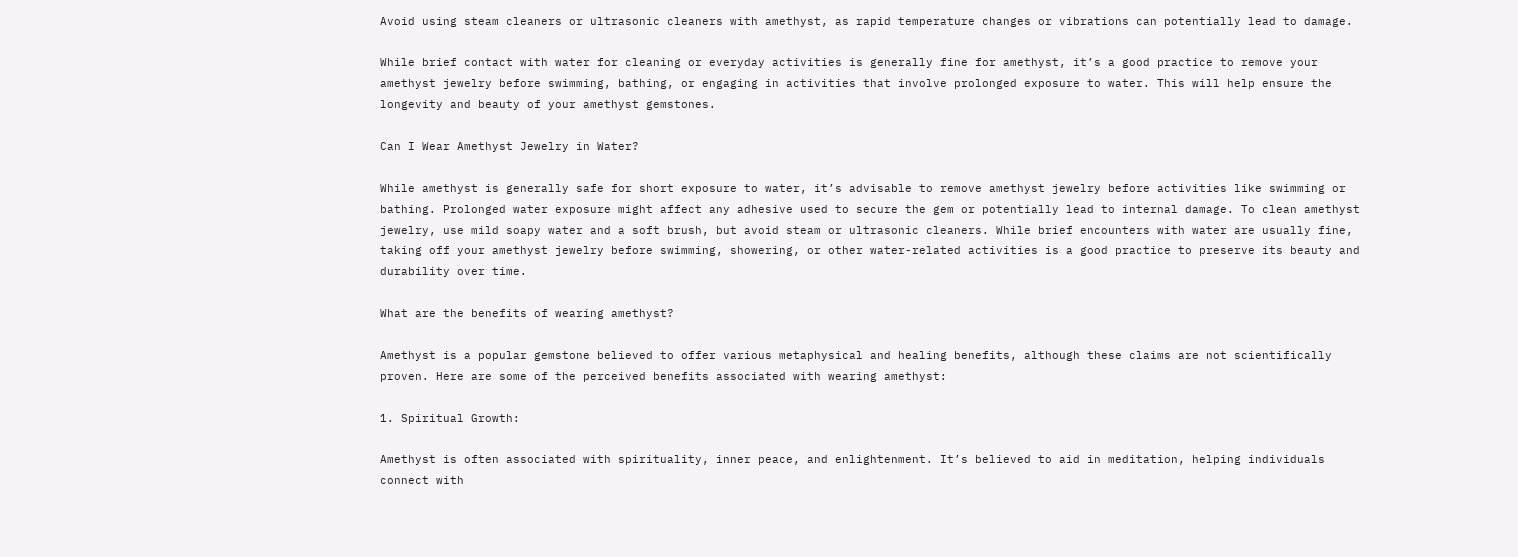Avoid using steam cleaners or ultrasonic cleaners with amethyst, as rapid temperature changes or vibrations can potentially lead to damage.

While brief contact with water for cleaning or everyday activities is generally fine for amethyst, it’s a good practice to remove your amethyst jewelry before swimming, bathing, or engaging in activities that involve prolonged exposure to water. This will help ensure the longevity and beauty of your amethyst gemstones.

Can I Wear Amethyst Jewelry in Water?

While amethyst is generally safe for short exposure to water, it’s advisable to remove amethyst jewelry before activities like swimming or bathing. Prolonged water exposure might affect any adhesive used to secure the gem or potentially lead to internal damage. To clean amethyst jewelry, use mild soapy water and a soft brush, but avoid steam or ultrasonic cleaners. While brief encounters with water are usually fine, taking off your amethyst jewelry before swimming, showering, or other water-related activities is a good practice to preserve its beauty and durability over time.

What are the benefits of wearing amethyst?

Amethyst is a popular gemstone believed to offer various metaphysical and healing benefits, although these claims are not scientifically proven. Here are some of the perceived benefits associated with wearing amethyst:

1. Spiritual Growth:

Amethyst is often associated with spirituality, inner peace, and enlightenment. It’s believed to aid in meditation, helping individuals connect with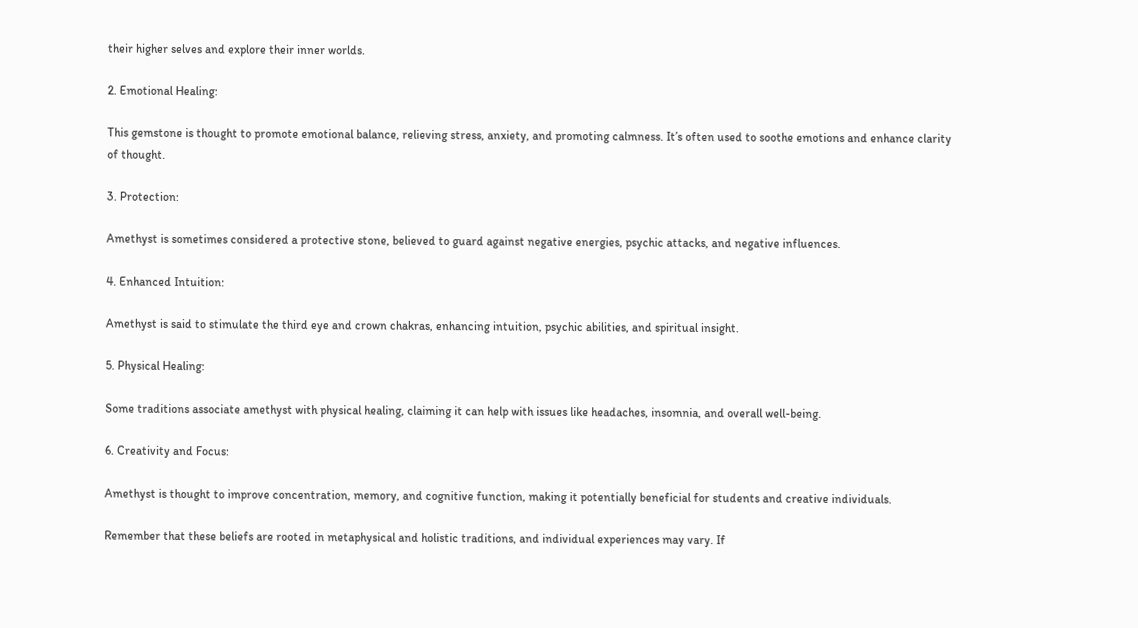their higher selves and explore their inner worlds.

2. Emotional Healing:

This gemstone is thought to promote emotional balance, relieving stress, anxiety, and promoting calmness. It’s often used to soothe emotions and enhance clarity of thought.

3. Protection:

Amethyst is sometimes considered a protective stone, believed to guard against negative energies, psychic attacks, and negative influences.

4. Enhanced Intuition:

Amethyst is said to stimulate the third eye and crown chakras, enhancing intuition, psychic abilities, and spiritual insight.

5. Physical Healing:

Some traditions associate amethyst with physical healing, claiming it can help with issues like headaches, insomnia, and overall well-being.

6. Creativity and Focus:

Amethyst is thought to improve concentration, memory, and cognitive function, making it potentially beneficial for students and creative individuals.

Remember that these beliefs are rooted in metaphysical and holistic traditions, and individual experiences may vary. If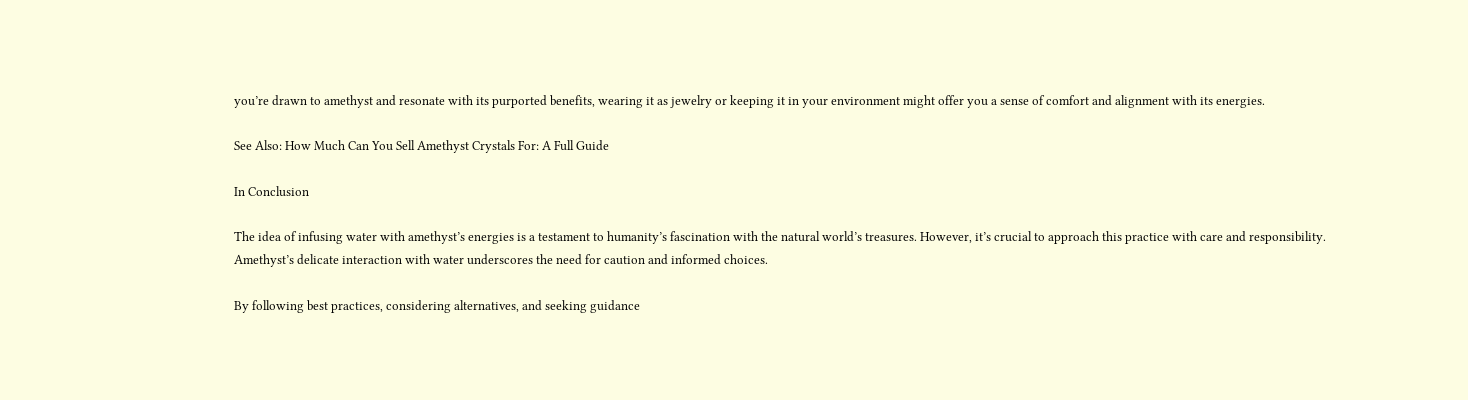you’re drawn to amethyst and resonate with its purported benefits, wearing it as jewelry or keeping it in your environment might offer you a sense of comfort and alignment with its energies.

See Also: How Much Can You Sell Amethyst Crystals For: A Full Guide

In Conclusion

The idea of infusing water with amethyst’s energies is a testament to humanity’s fascination with the natural world’s treasures. However, it’s crucial to approach this practice with care and responsibility. Amethyst’s delicate interaction with water underscores the need for caution and informed choices.

By following best practices, considering alternatives, and seeking guidance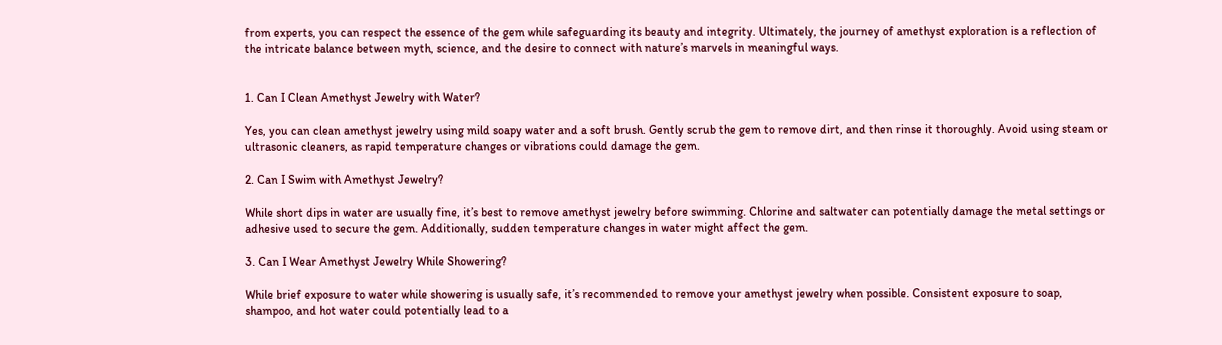from experts, you can respect the essence of the gem while safeguarding its beauty and integrity. Ultimately, the journey of amethyst exploration is a reflection of the intricate balance between myth, science, and the desire to connect with nature’s marvels in meaningful ways.


1. Can I Clean Amethyst Jewelry with Water?

Yes, you can clean amethyst jewelry using mild soapy water and a soft brush. Gently scrub the gem to remove dirt, and then rinse it thoroughly. Avoid using steam or ultrasonic cleaners, as rapid temperature changes or vibrations could damage the gem.

2. Can I Swim with Amethyst Jewelry?

While short dips in water are usually fine, it’s best to remove amethyst jewelry before swimming. Chlorine and saltwater can potentially damage the metal settings or adhesive used to secure the gem. Additionally, sudden temperature changes in water might affect the gem.

3. Can I Wear Amethyst Jewelry While Showering?

While brief exposure to water while showering is usually safe, it’s recommended to remove your amethyst jewelry when possible. Consistent exposure to soap, shampoo, and hot water could potentially lead to a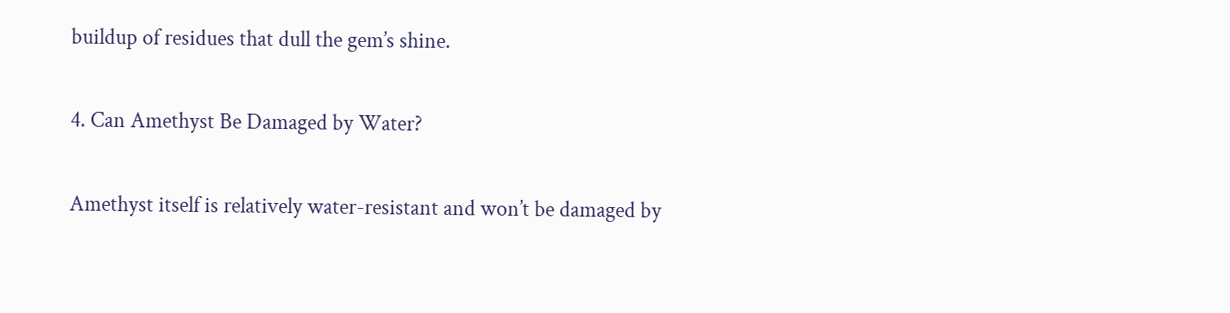buildup of residues that dull the gem’s shine.

4. Can Amethyst Be Damaged by Water?

Amethyst itself is relatively water-resistant and won’t be damaged by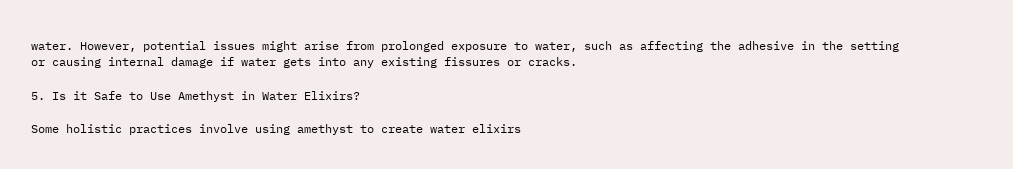water. However, potential issues might arise from prolonged exposure to water, such as affecting the adhesive in the setting or causing internal damage if water gets into any existing fissures or cracks.

5. Is it Safe to Use Amethyst in Water Elixirs?

Some holistic practices involve using amethyst to create water elixirs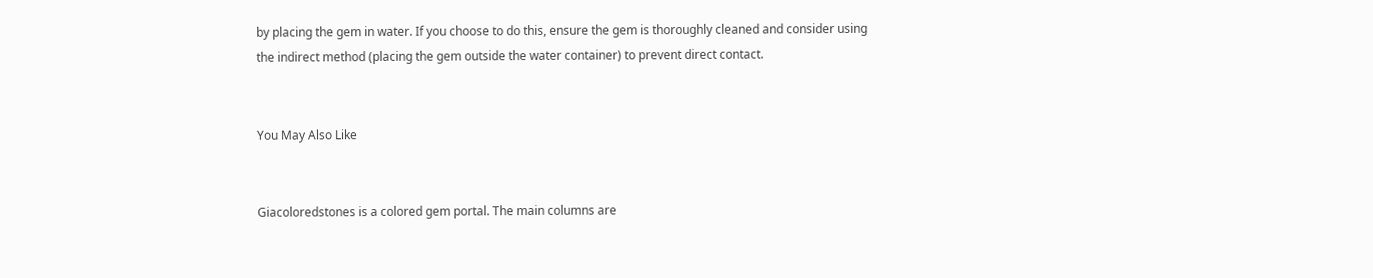by placing the gem in water. If you choose to do this, ensure the gem is thoroughly cleaned and consider using the indirect method (placing the gem outside the water container) to prevent direct contact.


You May Also Like


Giacoloredstones is a colored gem portal. The main columns are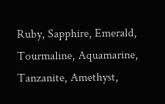Ruby, Sapphire, Emerald, Tourmaline, Aquamarine, Tanzanite, Amethyst,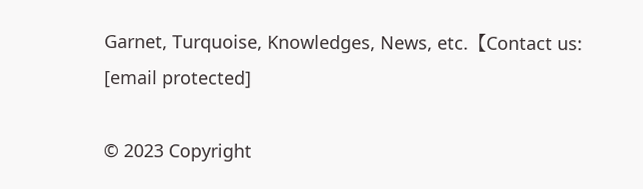Garnet, Turquoise, Knowledges, News, etc.【Contact us: [email protected]

© 2023 Copyright